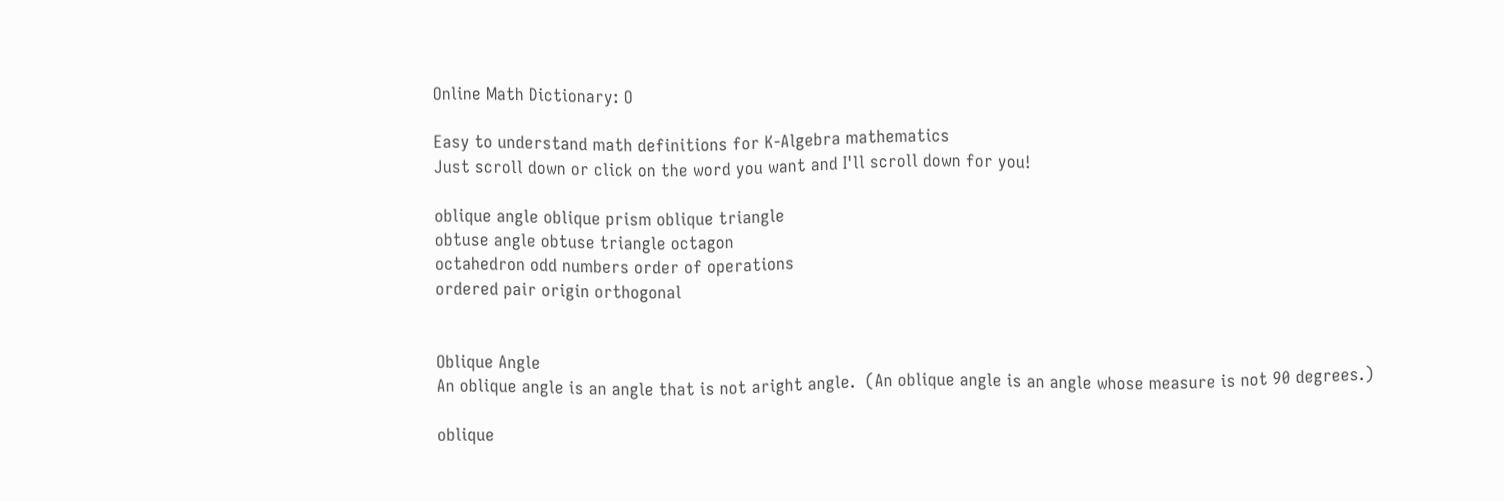Online Math Dictionary: O

Easy to understand math definitions for K-Algebra mathematics
Just scroll down or click on the word you want and I'll scroll down for you!

oblique angle oblique prism oblique triangle
obtuse angle obtuse triangle octagon
octahedron odd numbers order of operations
ordered pair origin orthogonal


Oblique Angle
An oblique angle is an angle that is not aright angle.  (An oblique angle is an angle whose measure is not 90 degrees.)

oblique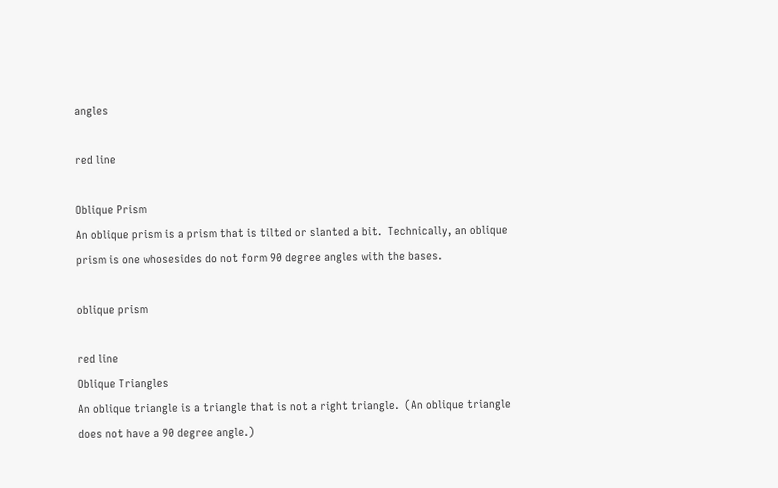angles

red line

Oblique Prism
An oblique prism is a prism that is tilted or slanted a bit.  Technically, an oblique prism is one whosesides do not form 90 degree angles with the bases.

oblique prism

red line
Oblique Triangles
An oblique triangle is a triangle that is not a right triangle.  (An oblique triangle does not have a 90 degree angle.)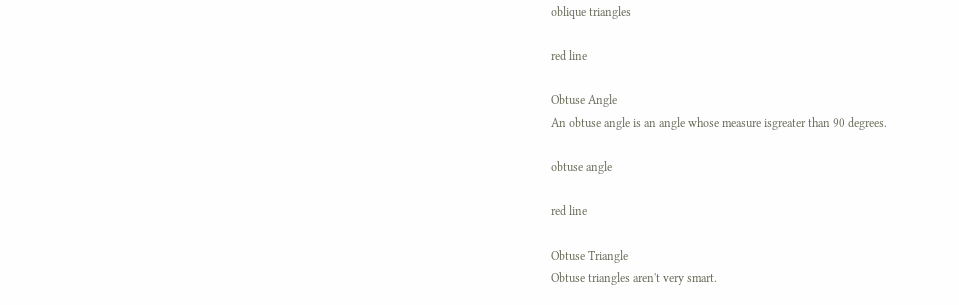oblique triangles

red line

Obtuse Angle
An obtuse angle is an angle whose measure isgreater than 90 degrees.

obtuse angle

red line

Obtuse Triangle
Obtuse triangles aren't very smart.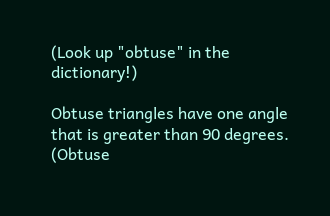(Look up "obtuse" in the dictionary!)

Obtuse triangles have one angle that is greater than 90 degrees.  (Obtuse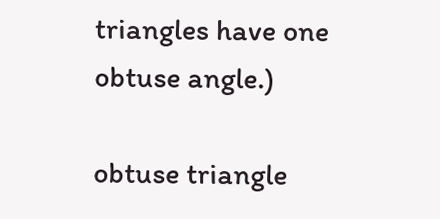triangles have one obtuse angle.)

obtuse triangle